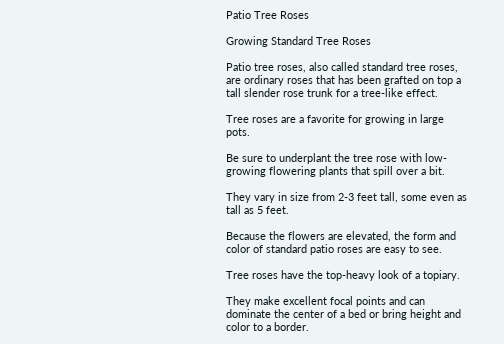Patio Tree Roses

Growing Standard Tree Roses

Patio tree roses, also called standard tree roses, are ordinary roses that has been grafted on top a tall slender rose trunk for a tree-like effect.

Tree roses are a favorite for growing in large pots.

Be sure to underplant the tree rose with low-growing flowering plants that spill over a bit.

They vary in size from 2-3 feet tall, some even as tall as 5 feet.

Because the flowers are elevated, the form and color of standard patio roses are easy to see.

Tree roses have the top-heavy look of a topiary.

They make excellent focal points and can dominate the center of a bed or bring height and color to a border.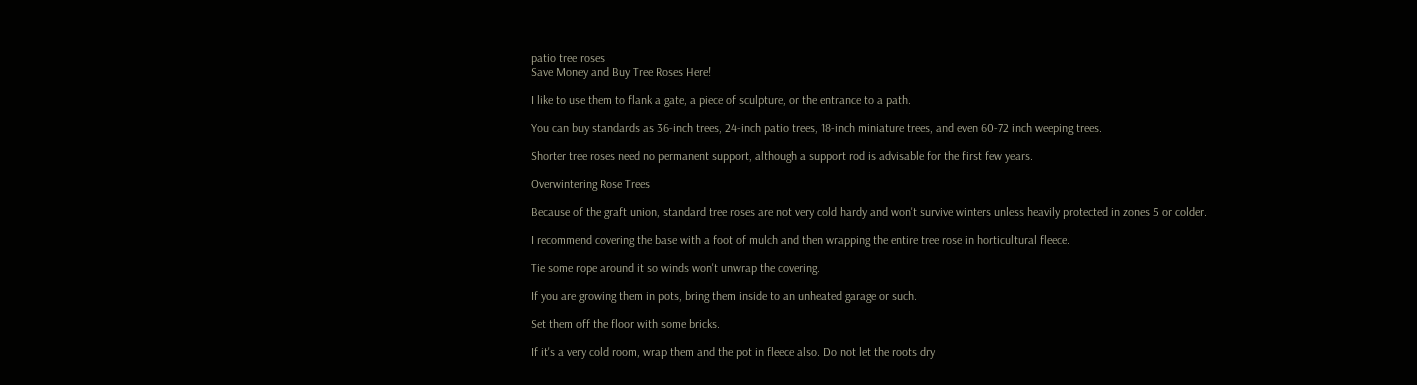patio tree roses
Save Money and Buy Tree Roses Here!

I like to use them to flank a gate, a piece of sculpture, or the entrance to a path.

You can buy standards as 36-inch trees, 24-inch patio trees, 18-inch miniature trees, and even 60-72 inch weeping trees.

Shorter tree roses need no permanent support, although a support rod is advisable for the first few years.

Overwintering Rose Trees

Because of the graft union, standard tree roses are not very cold hardy and won't survive winters unless heavily protected in zones 5 or colder.

I recommend covering the base with a foot of mulch and then wrapping the entire tree rose in horticultural fleece.

Tie some rope around it so winds won't unwrap the covering.

If you are growing them in pots, bring them inside to an unheated garage or such.

Set them off the floor with some bricks.

If it's a very cold room, wrap them and the pot in fleece also. Do not let the roots dry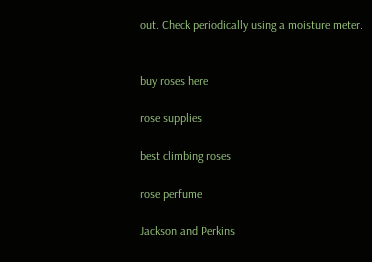out. Check periodically using a moisture meter.


buy roses here

rose supplies

best climbing roses

rose perfume

Jackson and Perkins